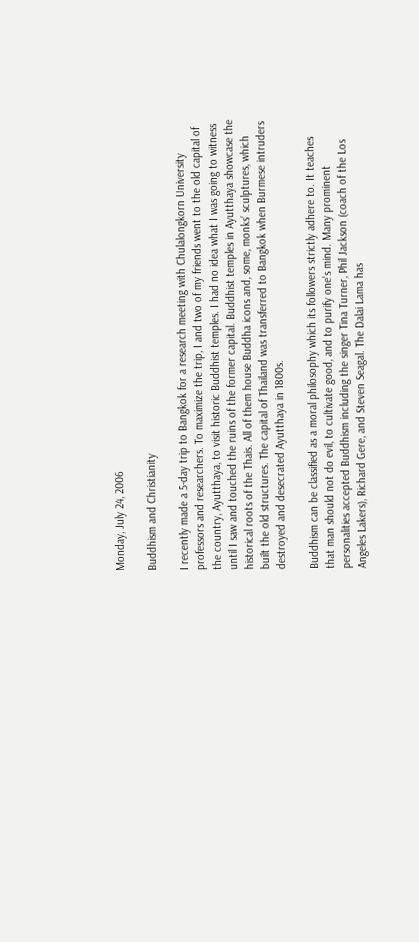Monday, July 24, 2006

Buddhism and Christianity

I recently made a 5-day trip to Bangkok for a research meeting with Chulalongkorn University professors and researchers. To maximize the trip, I and two of my friends went to the old capital of the country, Ayutthaya, to visit historic Buddhist temples. I had no idea what I was going to witness until I saw and touched the ruins of the former capital. Buddhist temples in Ayutthaya showcase the historical roots of the Thais. All of them house Buddha icons and, some, monks’ sculptures, which built the old structures. The capital of Thailand was transferred to Bangkok when Burmese intruders destroyed and desecrated Ayutthaya in 1800s.

Buddhism can be classified as a moral philosophy which its followers strictly adhere to. It teaches that man should not do evil, to cultivate good, and to purify one's mind. Many prominent personalities accepted Buddhism including the singer Tina Turner, Phil Jackson (coach of the Los Angeles Lakers), Richard Gere, and Steven Seagal. The Dalai Lama has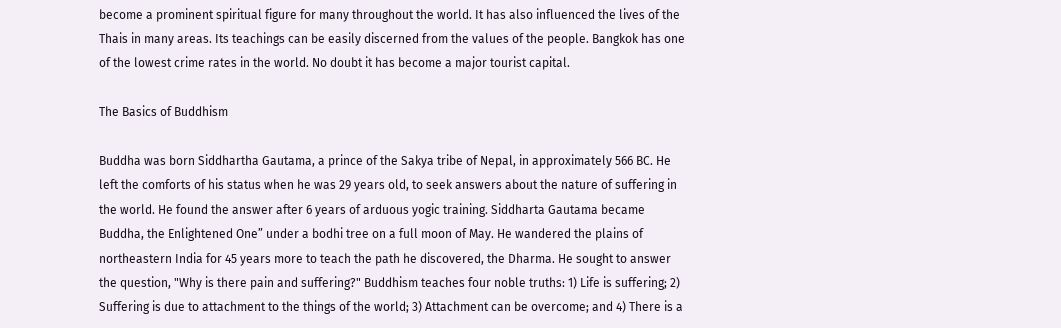become a prominent spiritual figure for many throughout the world. It has also influenced the lives of the Thais in many areas. Its teachings can be easily discerned from the values of the people. Bangkok has one of the lowest crime rates in the world. No doubt it has become a major tourist capital.

The Basics of Buddhism

Buddha was born Siddhartha Gautama, a prince of the Sakya tribe of Nepal, in approximately 566 BC. He left the comforts of his status when he was 29 years old, to seek answers about the nature of suffering in the world. He found the answer after 6 years of arduous yogic training. Siddharta Gautama became Buddha, the Enlightened One” under a bodhi tree on a full moon of May. He wandered the plains of northeastern India for 45 years more to teach the path he discovered, the Dharma. He sought to answer the question, "Why is there pain and suffering?" Buddhism teaches four noble truths: 1) Life is suffering; 2) Suffering is due to attachment to the things of the world; 3) Attachment can be overcome; and 4) There is a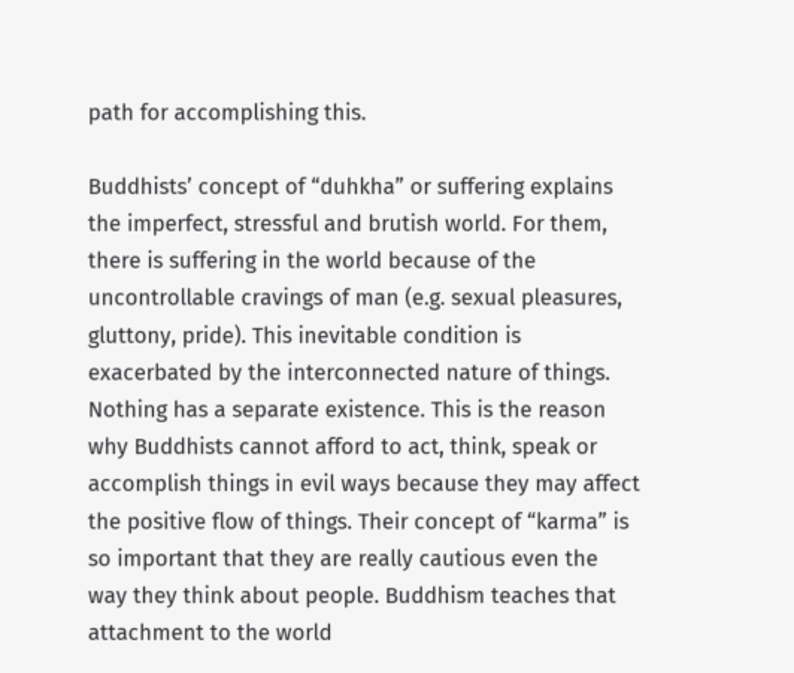path for accomplishing this.

Buddhists’ concept of “duhkha” or suffering explains the imperfect, stressful and brutish world. For them, there is suffering in the world because of the uncontrollable cravings of man (e.g. sexual pleasures, gluttony, pride). This inevitable condition is exacerbated by the interconnected nature of things. Nothing has a separate existence. This is the reason why Buddhists cannot afford to act, think, speak or accomplish things in evil ways because they may affect the positive flow of things. Their concept of “karma” is so important that they are really cautious even the way they think about people. Buddhism teaches that attachment to the world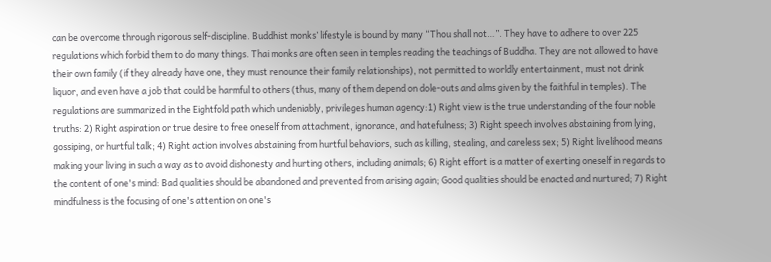can be overcome through rigorous self-discipline. Buddhist monks’ lifestyle is bound by many “Thou shall not…”. They have to adhere to over 225 regulations which forbid them to do many things. Thai monks are often seen in temples reading the teachings of Buddha. They are not allowed to have their own family (if they already have one, they must renounce their family relationships), not permitted to worldly entertainment, must not drink liquor, and even have a job that could be harmful to others (thus, many of them depend on dole-outs and alms given by the faithful in temples). The regulations are summarized in the Eightfold path which undeniably, privileges human agency:1) Right view is the true understanding of the four noble truths: 2) Right aspiration or true desire to free oneself from attachment, ignorance, and hatefulness; 3) Right speech involves abstaining from lying, gossiping, or hurtful talk; 4) Right action involves abstaining from hurtful behaviors, such as killing, stealing, and careless sex; 5) Right livelihood means making your living in such a way as to avoid dishonesty and hurting others, including animals; 6) Right effort is a matter of exerting oneself in regards to the content of one's mind: Bad qualities should be abandoned and prevented from arising again; Good qualities should be enacted and nurtured; 7) Right mindfulness is the focusing of one's attention on one's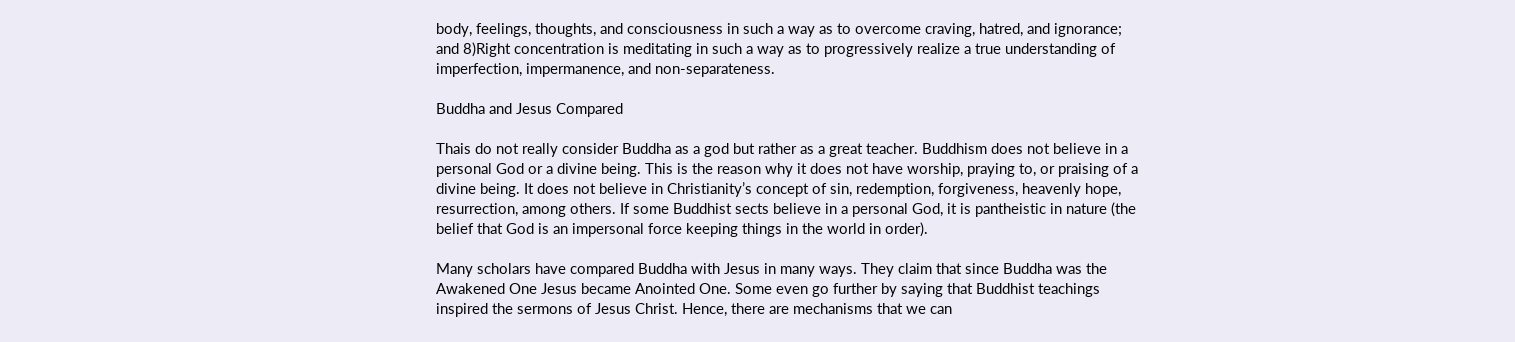body, feelings, thoughts, and consciousness in such a way as to overcome craving, hatred, and ignorance; and 8)Right concentration is meditating in such a way as to progressively realize a true understanding of imperfection, impermanence, and non-separateness.

Buddha and Jesus Compared

Thais do not really consider Buddha as a god but rather as a great teacher. Buddhism does not believe in a personal God or a divine being. This is the reason why it does not have worship, praying to, or praising of a divine being. It does not believe in Christianity’s concept of sin, redemption, forgiveness, heavenly hope, resurrection, among others. If some Buddhist sects believe in a personal God, it is pantheistic in nature (the belief that God is an impersonal force keeping things in the world in order).

Many scholars have compared Buddha with Jesus in many ways. They claim that since Buddha was the Awakened One Jesus became Anointed One. Some even go further by saying that Buddhist teachings inspired the sermons of Jesus Christ. Hence, there are mechanisms that we can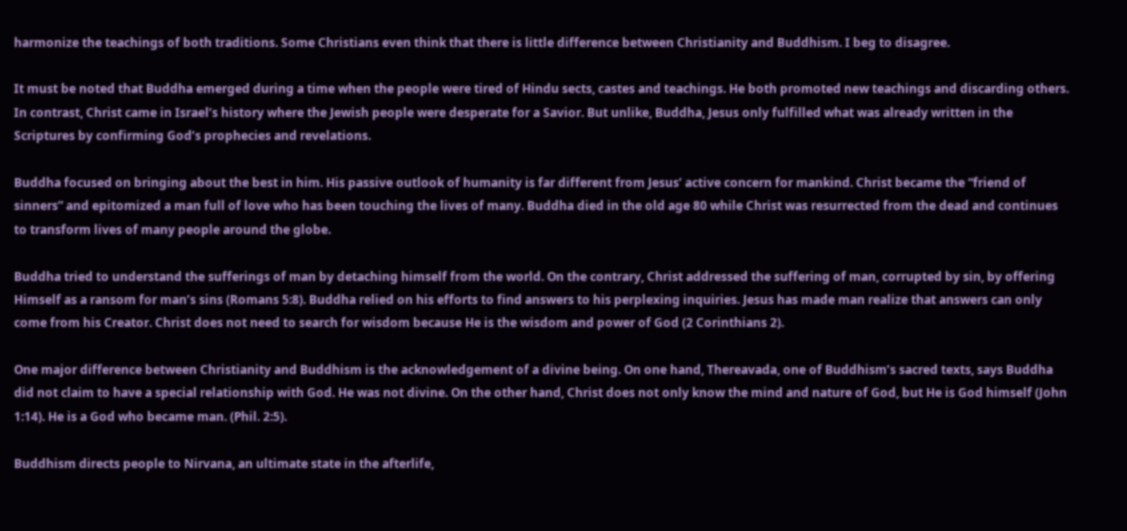harmonize the teachings of both traditions. Some Christians even think that there is little difference between Christianity and Buddhism. I beg to disagree.

It must be noted that Buddha emerged during a time when the people were tired of Hindu sects, castes and teachings. He both promoted new teachings and discarding others. In contrast, Christ came in Israel’s history where the Jewish people were desperate for a Savior. But unlike, Buddha, Jesus only fulfilled what was already written in the Scriptures by confirming God’s prophecies and revelations.

Buddha focused on bringing about the best in him. His passive outlook of humanity is far different from Jesus’ active concern for mankind. Christ became the “friend of sinners” and epitomized a man full of love who has been touching the lives of many. Buddha died in the old age 80 while Christ was resurrected from the dead and continues to transform lives of many people around the globe.

Buddha tried to understand the sufferings of man by detaching himself from the world. On the contrary, Christ addressed the suffering of man, corrupted by sin, by offering Himself as a ransom for man’s sins (Romans 5:8). Buddha relied on his efforts to find answers to his perplexing inquiries. Jesus has made man realize that answers can only come from his Creator. Christ does not need to search for wisdom because He is the wisdom and power of God (2 Corinthians 2).

One major difference between Christianity and Buddhism is the acknowledgement of a divine being. On one hand, Thereavada, one of Buddhism’s sacred texts, says Buddha did not claim to have a special relationship with God. He was not divine. On the other hand, Christ does not only know the mind and nature of God, but He is God himself (John 1:14). He is a God who became man. (Phil. 2:5).

Buddhism directs people to Nirvana, an ultimate state in the afterlife,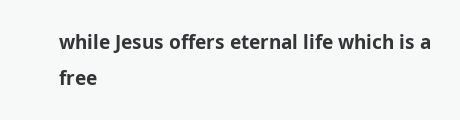while Jesus offers eternal life which is a free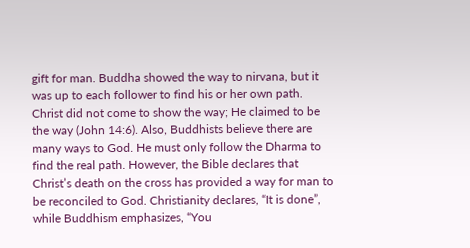gift for man. Buddha showed the way to nirvana, but it was up to each follower to find his or her own path. Christ did not come to show the way; He claimed to be the way (John 14:6). Also, Buddhists believe there are many ways to God. He must only follow the Dharma to find the real path. However, the Bible declares that Christ’s death on the cross has provided a way for man to be reconciled to God. Christianity declares, “It is done”, while Buddhism emphasizes, “You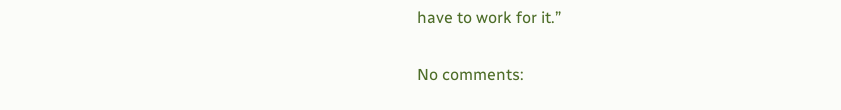have to work for it.”

No comments: